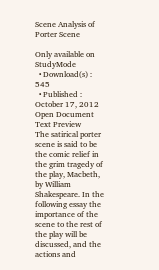Scene Analysis of Porter Scene

Only available on StudyMode
  • Download(s) : 545
  • Published : October 17, 2012
Open Document
Text Preview
The satirical porter scene is said to be the comic relief in the grim tragedy of the play, Macbeth, by William Shakespeare. In the following essay the importance of the scene to the rest of the play will be discussed, and the actions and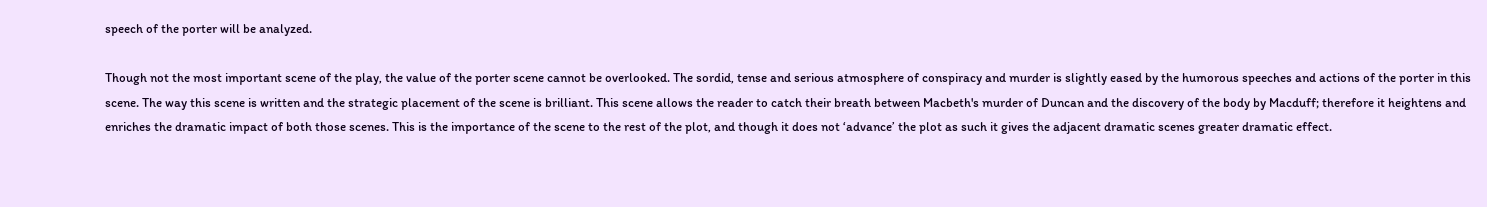speech of the porter will be analyzed.

Though not the most important scene of the play, the value of the porter scene cannot be overlooked. The sordid, tense and serious atmosphere of conspiracy and murder is slightly eased by the humorous speeches and actions of the porter in this scene. The way this scene is written and the strategic placement of the scene is brilliant. This scene allows the reader to catch their breath between Macbeth's murder of Duncan and the discovery of the body by Macduff; therefore it heightens and enriches the dramatic impact of both those scenes. This is the importance of the scene to the rest of the plot, and though it does not ‘advance’ the plot as such it gives the adjacent dramatic scenes greater dramatic effect.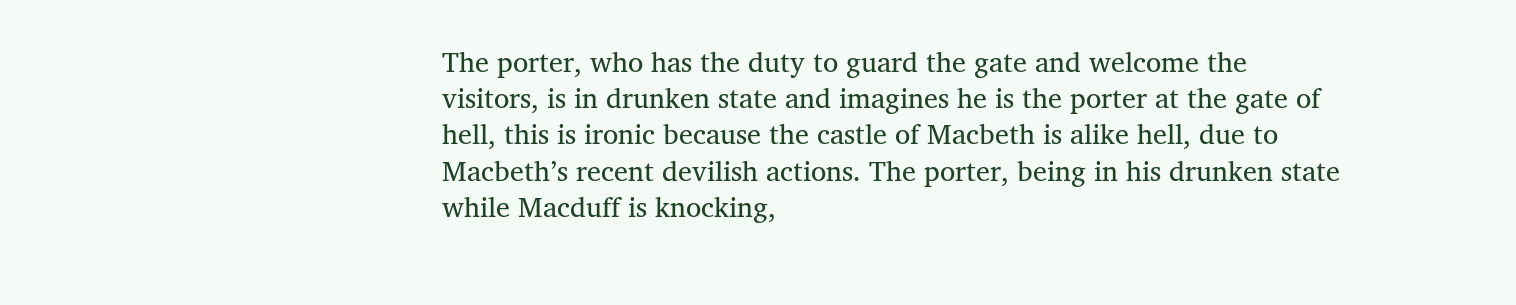The porter, who has the duty to guard the gate and welcome the visitors, is in drunken state and imagines he is the porter at the gate of hell, this is ironic because the castle of Macbeth is alike hell, due to Macbeth’s recent devilish actions. The porter, being in his drunken state while Macduff is knocking,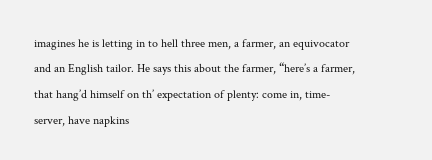imagines he is letting in to hell three men, a farmer, an equivocator and an English tailor. He says this about the farmer, “here’s a farmer, that hang’d himself on th’ expectation of plenty: come in, time-server, have napkins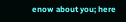enow about you; here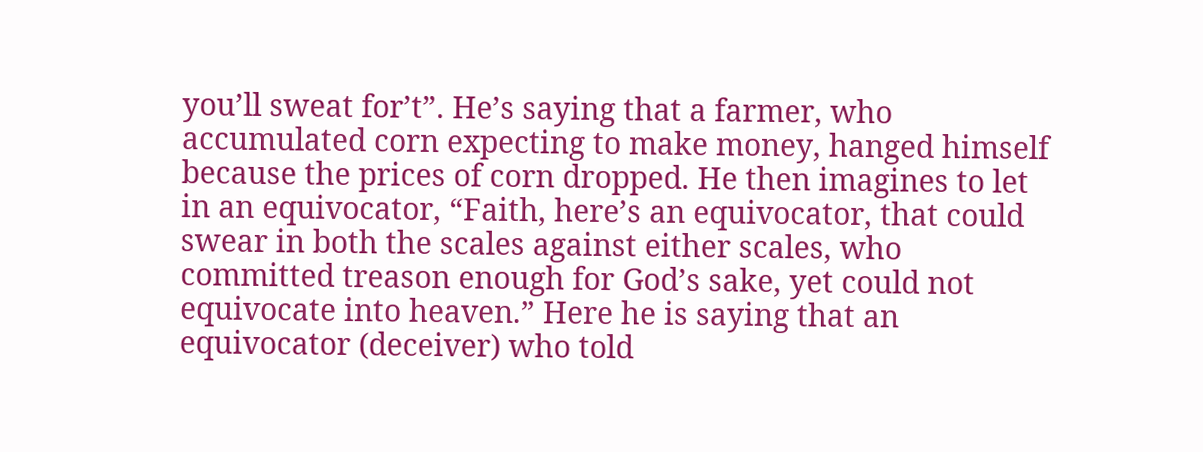you’ll sweat for’t”. He’s saying that a farmer, who accumulated corn expecting to make money, hanged himself because the prices of corn dropped. He then imagines to let in an equivocator, “Faith, here’s an equivocator, that could swear in both the scales against either scales, who committed treason enough for God’s sake, yet could not equivocate into heaven.” Here he is saying that an equivocator (deceiver) who told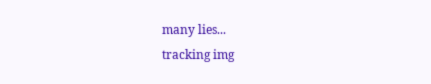many lies...
tracking img